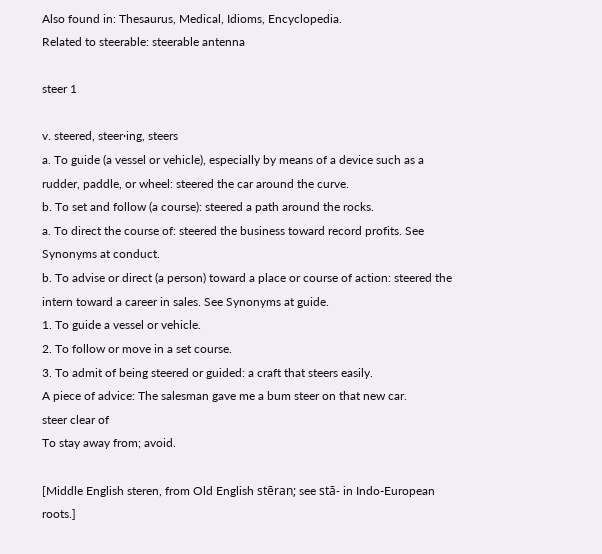Also found in: Thesaurus, Medical, Idioms, Encyclopedia.
Related to steerable: steerable antenna

steer 1

v. steered, steer·ing, steers
a. To guide (a vessel or vehicle), especially by means of a device such as a rudder, paddle, or wheel: steered the car around the curve.
b. To set and follow (a course): steered a path around the rocks.
a. To direct the course of: steered the business toward record profits. See Synonyms at conduct.
b. To advise or direct (a person) toward a place or course of action: steered the intern toward a career in sales. See Synonyms at guide.
1. To guide a vessel or vehicle.
2. To follow or move in a set course.
3. To admit of being steered or guided: a craft that steers easily.
A piece of advice: The salesman gave me a bum steer on that new car.
steer clear of
To stay away from; avoid.

[Middle English steren, from Old English stēran; see stā- in Indo-European roots.]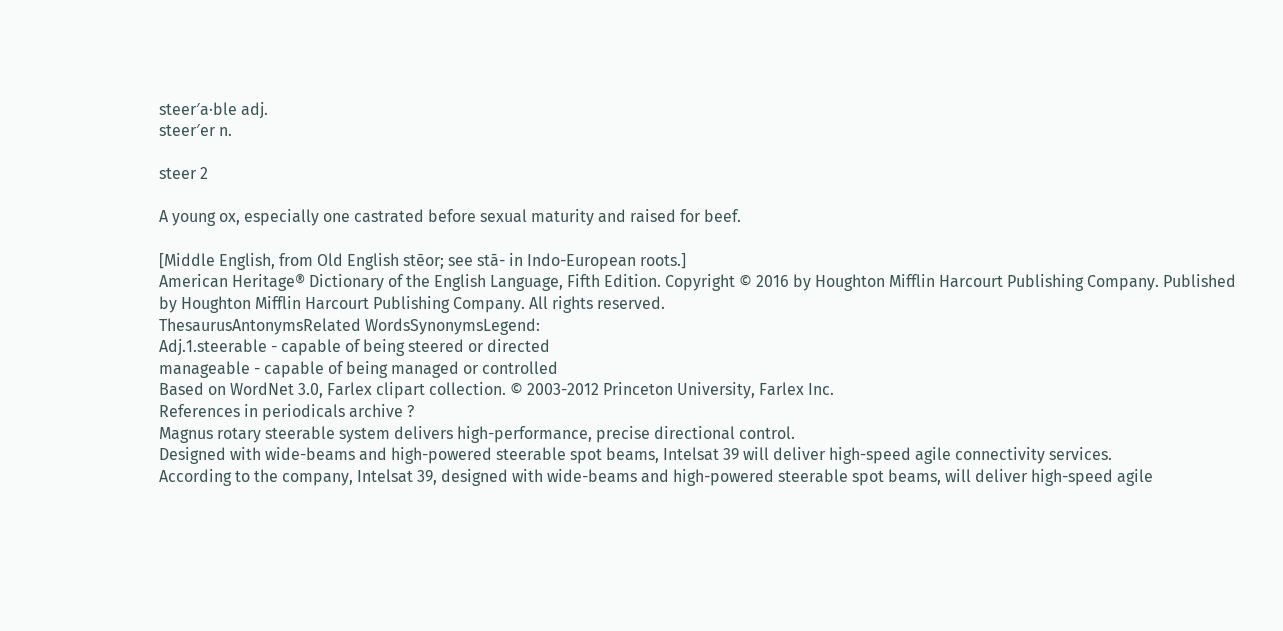steer′a·ble adj.
steer′er n.

steer 2

A young ox, especially one castrated before sexual maturity and raised for beef.

[Middle English, from Old English stēor; see stā- in Indo-European roots.]
American Heritage® Dictionary of the English Language, Fifth Edition. Copyright © 2016 by Houghton Mifflin Harcourt Publishing Company. Published by Houghton Mifflin Harcourt Publishing Company. All rights reserved.
ThesaurusAntonymsRelated WordsSynonymsLegend:
Adj.1.steerable - capable of being steered or directed
manageable - capable of being managed or controlled
Based on WordNet 3.0, Farlex clipart collection. © 2003-2012 Princeton University, Farlex Inc.
References in periodicals archive ?
Magnus rotary steerable system delivers high-performance, precise directional control.
Designed with wide-beams and high-powered steerable spot beams, Intelsat 39 will deliver high-speed agile connectivity services.
According to the company, Intelsat 39, designed with wide-beams and high-powered steerable spot beams, will deliver high-speed agile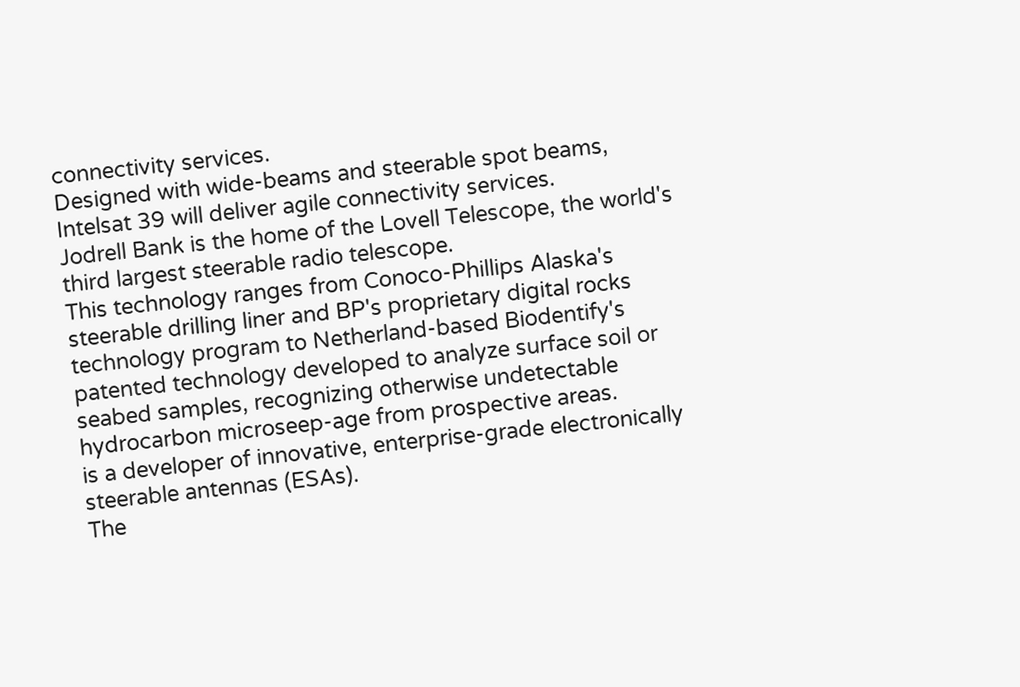connectivity services.
Designed with wide-beams and steerable spot beams, Intelsat 39 will deliver agile connectivity services.
Jodrell Bank is the home of the Lovell Telescope, the world's third largest steerable radio telescope.
This technology ranges from Conoco-Phillips Alaska's steerable drilling liner and BP's proprietary digital rocks technology program to Netherland-based Biodentify's patented technology developed to analyze surface soil or seabed samples, recognizing otherwise undetectable hydrocarbon microseep-age from prospective areas.
is a developer of innovative, enterprise-grade electronically steerable antennas (ESAs).
The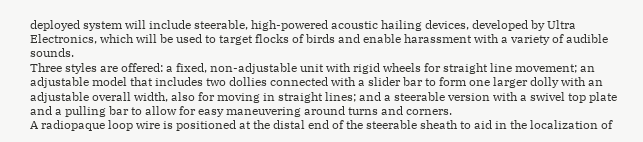deployed system will include steerable, high-powered acoustic hailing devices, developed by Ultra Electronics, which will be used to target flocks of birds and enable harassment with a variety of audible sounds.
Three styles are offered: a fixed, non-adjustable unit with rigid wheels for straight line movement; an adjustable model that includes two dollies connected with a slider bar to form one larger dolly with an adjustable overall width, also for moving in straight lines; and a steerable version with a swivel top plate and a pulling bar to allow for easy maneuvering around turns and corners.
A radiopaque loop wire is positioned at the distal end of the steerable sheath to aid in the localization of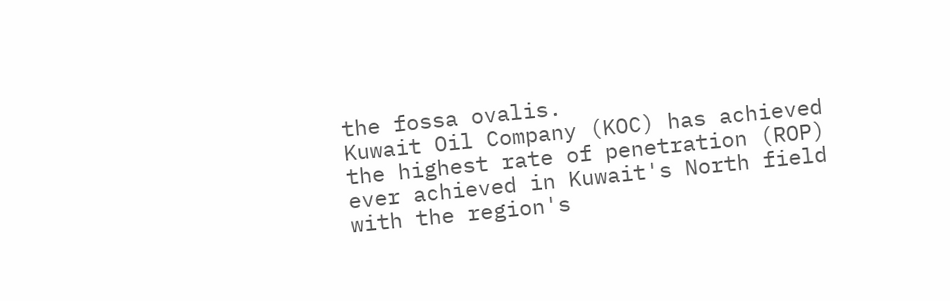the fossa ovalis.
Kuwait Oil Company (KOC) has achieved the highest rate of penetration (ROP) ever achieved in Kuwait's North field with the region's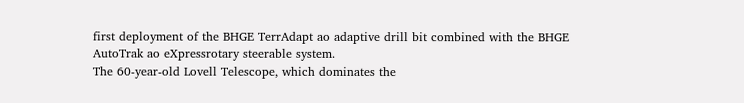first deployment of the BHGE TerrAdapt ao adaptive drill bit combined with the BHGE AutoTrak ao eXpressrotary steerable system.
The 60-year-old Lovell Telescope, which dominates the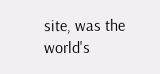site, was the world's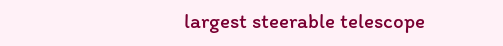largest steerable telescope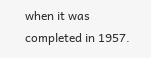when it was completed in 1957.